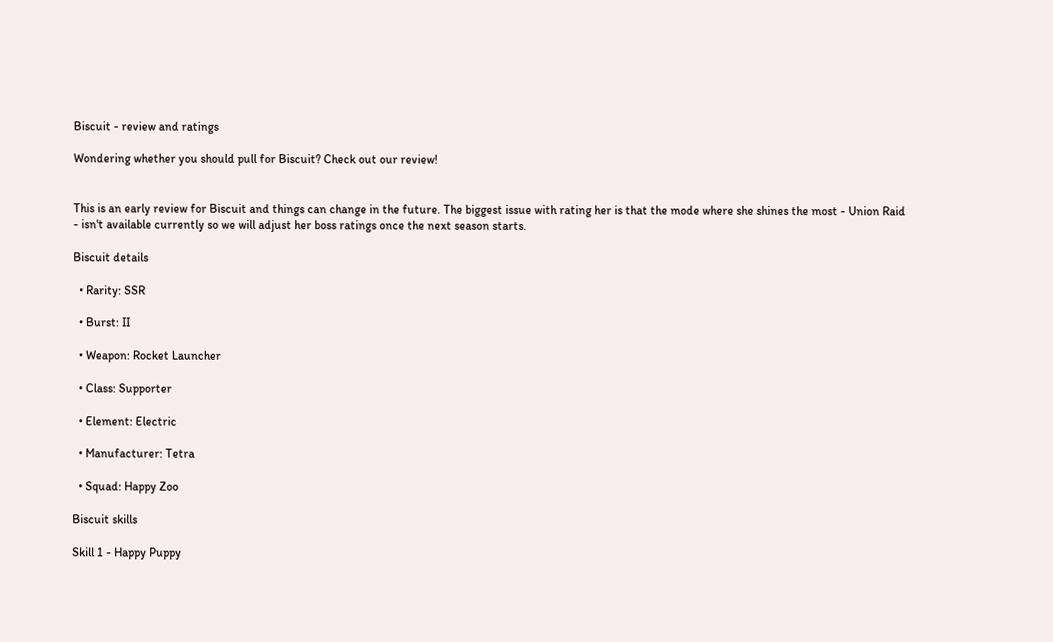Biscuit - review and ratings

Wondering whether you should pull for Biscuit? Check out our review!


This is an early review for Biscuit and things can change in the future. The biggest issue with rating her is that the mode where she shines the most - Union Raid - isn't available currently so we will adjust her boss ratings once the next season starts.

Biscuit details

  • Rarity: SSR

  • Burst: II

  • Weapon: Rocket Launcher

  • Class: Supporter

  • Element: Electric

  • Manufacturer: Tetra

  • Squad: Happy Zoo

Biscuit skills

Skill 1 - Happy Puppy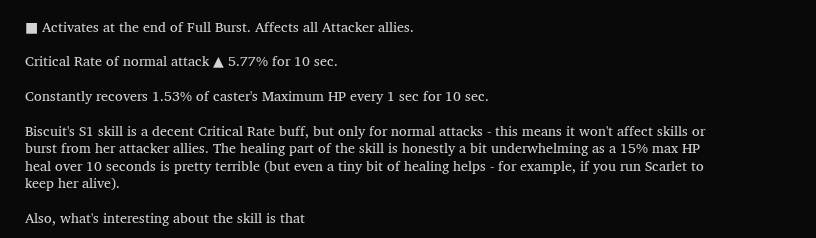■ Activates at the end of Full Burst. Affects all Attacker allies.

Critical Rate of normal attack ▲ 5.77% for 10 sec.

Constantly recovers 1.53% of caster's Maximum HP every 1 sec for 10 sec.

Biscuit's S1 skill is a decent Critical Rate buff, but only for normal attacks - this means it won't affect skills or burst from her attacker allies. The healing part of the skill is honestly a bit underwhelming as a 15% max HP heal over 10 seconds is pretty terrible (but even a tiny bit of healing helps - for example, if you run Scarlet to keep her alive).

Also, what's interesting about the skill is that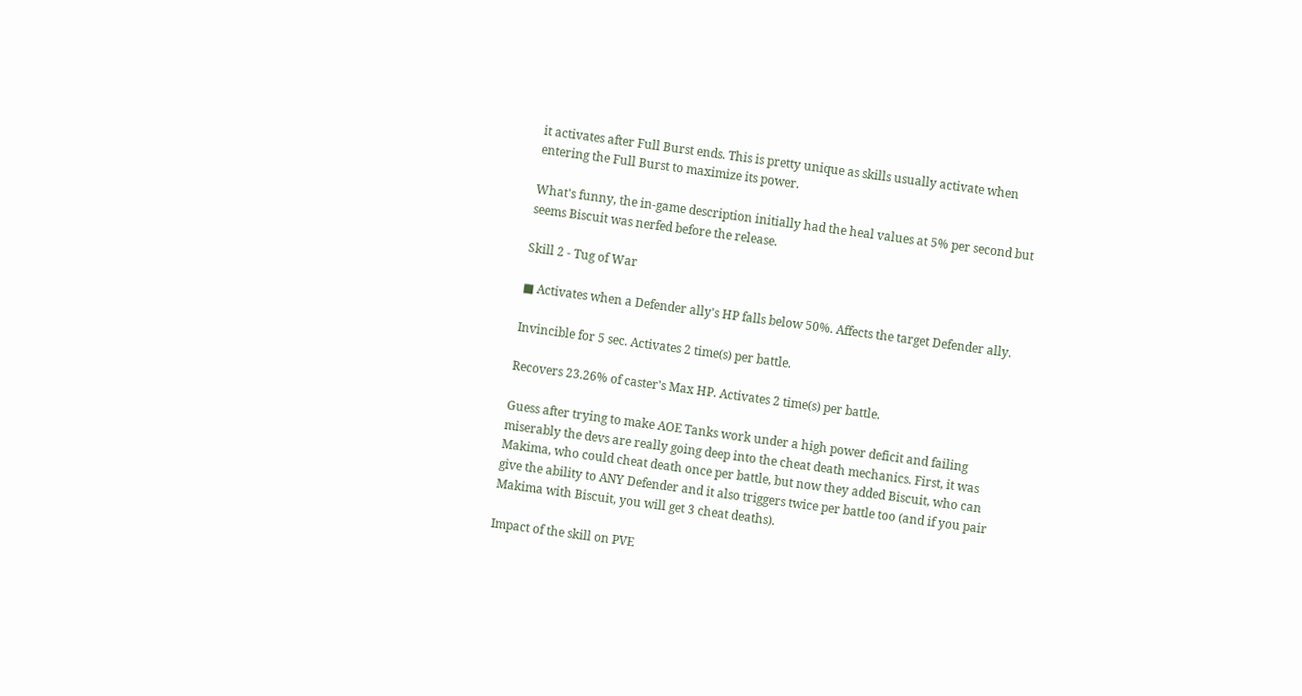it activates after Full Burst ends. This is pretty unique as skills usually activate when entering the Full Burst to maximize its power.

What's funny, the in-game description initially had the heal values at 5% per second but seems Biscuit was nerfed before the release.

Skill 2 - Tug of War

■ Activates when a Defender ally's HP falls below 50%. Affects the target Defender ally.

Invincible for 5 sec. Activates 2 time(s) per battle.

Recovers 23.26% of caster's Max HP. Activates 2 time(s) per battle.

Guess after trying to make AOE Tanks work under a high power deficit and failing miserably the devs are really going deep into the cheat death mechanics. First, it was Makima, who could cheat death once per battle, but now they added Biscuit, who can give the ability to ANY Defender and it also triggers twice per battle too (and if you pair Makima with Biscuit, you will get 3 cheat deaths).

Impact of the skill on PVE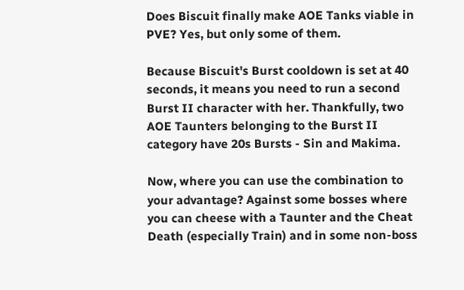Does Biscuit finally make AOE Tanks viable in PVE? Yes, but only some of them.

Because Biscuit's Burst cooldown is set at 40 seconds, it means you need to run a second Burst II character with her. Thankfully, two AOE Taunters belonging to the Burst II category have 20s Bursts - Sin and Makima.

Now, where you can use the combination to your advantage? Against some bosses where you can cheese with a Taunter and the Cheat Death (especially Train) and in some non-boss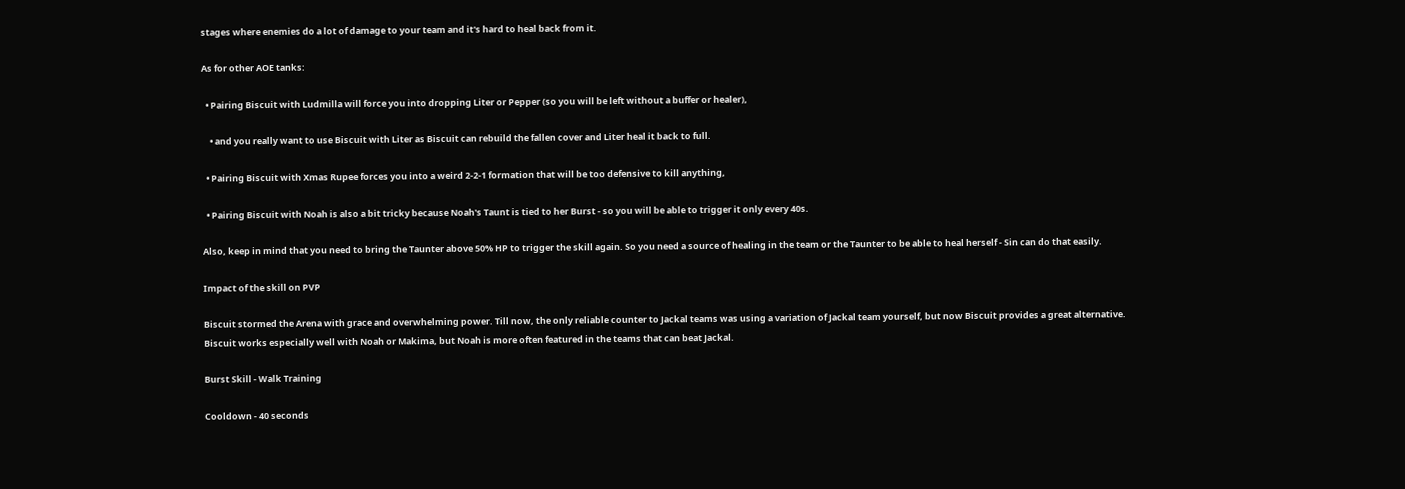stages where enemies do a lot of damage to your team and it's hard to heal back from it.

As for other AOE tanks:

  • Pairing Biscuit with Ludmilla will force you into dropping Liter or Pepper (so you will be left without a buffer or healer),

    • and you really want to use Biscuit with Liter as Biscuit can rebuild the fallen cover and Liter heal it back to full.

  • Pairing Biscuit with Xmas Rupee forces you into a weird 2-2-1 formation that will be too defensive to kill anything,

  • Pairing Biscuit with Noah is also a bit tricky because Noah's Taunt is tied to her Burst - so you will be able to trigger it only every 40s.

Also, keep in mind that you need to bring the Taunter above 50% HP to trigger the skill again. So you need a source of healing in the team or the Taunter to be able to heal herself - Sin can do that easily.

Impact of the skill on PVP

Biscuit stormed the Arena with grace and overwhelming power. Till now, the only reliable counter to Jackal teams was using a variation of Jackal team yourself, but now Biscuit provides a great alternative. Biscuit works especially well with Noah or Makima, but Noah is more often featured in the teams that can beat Jackal.

Burst Skill - Walk Training

Cooldown - 40 seconds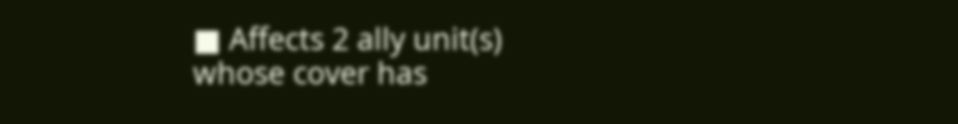■ Affects 2 ally unit(s) whose cover has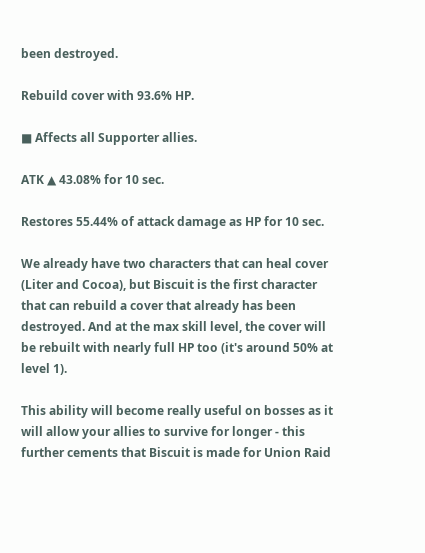been destroyed.

Rebuild cover with 93.6% HP.

■ Affects all Supporter allies.

ATK ▲ 43.08% for 10 sec.

Restores 55.44% of attack damage as HP for 10 sec.

We already have two characters that can heal cover (Liter and Cocoa), but Biscuit is the first character that can rebuild a cover that already has been destroyed. And at the max skill level, the cover will be rebuilt with nearly full HP too (it's around 50% at level 1).

This ability will become really useful on bosses as it will allow your allies to survive for longer - this further cements that Biscuit is made for Union Raid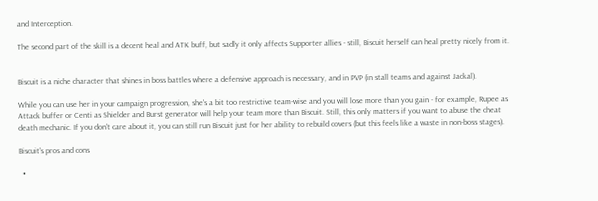and Interception.

The second part of the skill is a decent heal and ATK buff, but sadly it only affects Supporter allies - still, Biscuit herself can heal pretty nicely from it.


Biscuit is a niche character that shines in boss battles where a defensive approach is necessary, and in PVP (in stall teams and against Jackal).

While you can use her in your campaign progression, she's a bit too restrictive team-wise and you will lose more than you gain - for example, Rupee as Attack buffer or Centi as Shielder and Burst generator will help your team more than Biscuit. Still, this only matters if you want to abuse the cheat death mechanic. If you don't care about it, you can still run Biscuit just for her ability to rebuild covers (but this feels like a waste in non-boss stages).

Biscuit's pros and cons

  •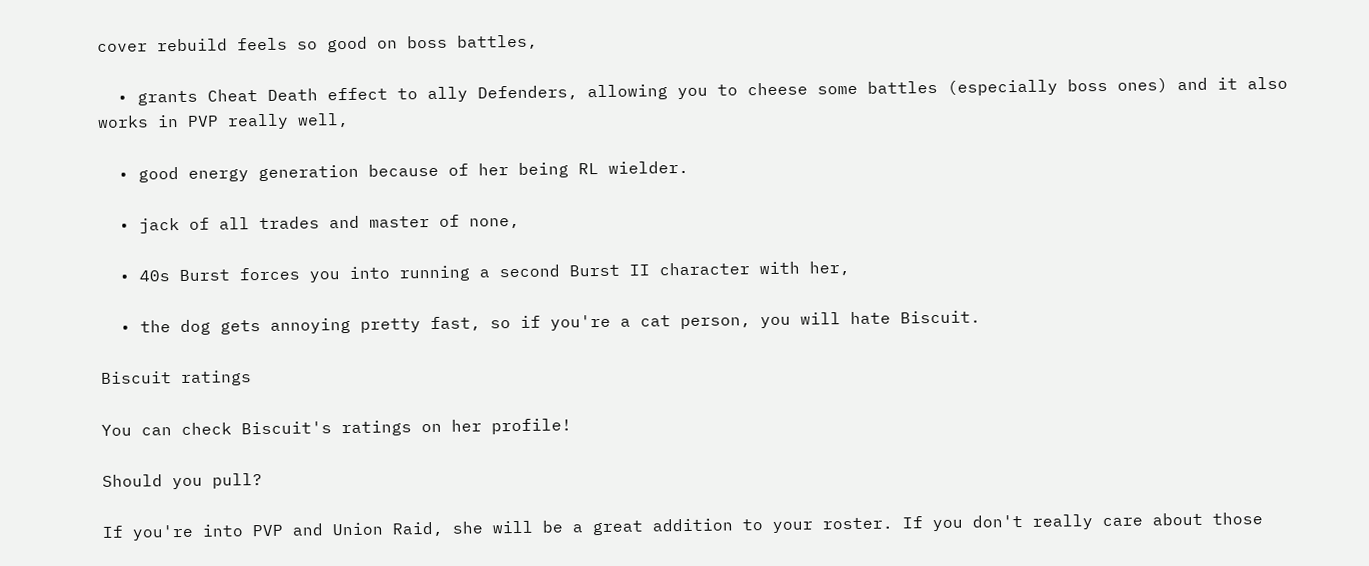cover rebuild feels so good on boss battles,

  • grants Cheat Death effect to ally Defenders, allowing you to cheese some battles (especially boss ones) and it also works in PVP really well,

  • good energy generation because of her being RL wielder.

  • jack of all trades and master of none,

  • 40s Burst forces you into running a second Burst II character with her,

  • the dog gets annoying pretty fast, so if you're a cat person, you will hate Biscuit.

Biscuit ratings

You can check Biscuit's ratings on her profile!

Should you pull?

If you're into PVP and Union Raid, she will be a great addition to your roster. If you don't really care about those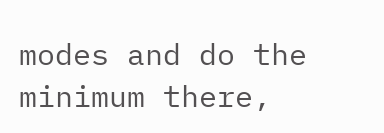modes and do the minimum there,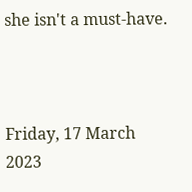she isn't a must-have.



Friday, 17 March 2023